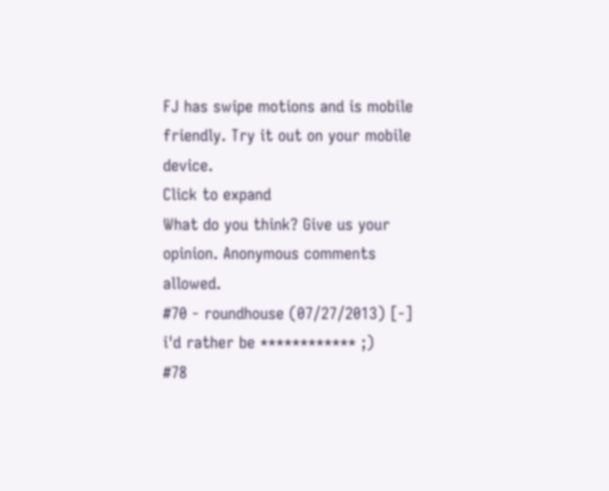FJ has swipe motions and is mobile friendly. Try it out on your mobile device.
Click to expand
What do you think? Give us your opinion. Anonymous comments allowed.
#70 - roundhouse (07/27/2013) [-]
i'd rather be ************ ;)
#78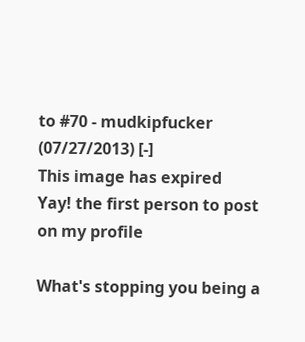to #70 - mudkipfucker (07/27/2013) [-]
This image has expired
Yay! the first person to post on my profile

What's stopping you being a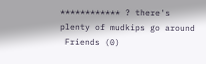************ ? there's plenty of mudkips go around
 Friends (0)